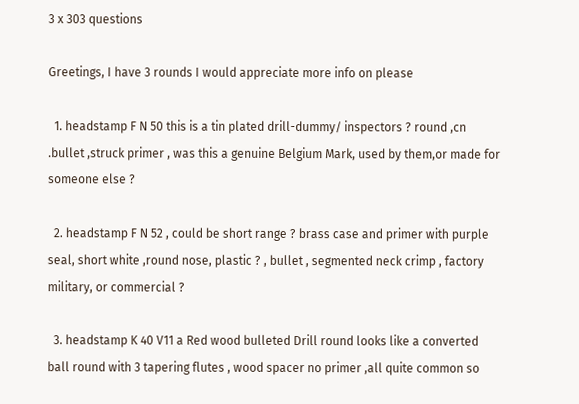3 x 303 questions

Greetings, I have 3 rounds I would appreciate more info on please

  1. headstamp F N 50 this is a tin plated drill-dummy/ inspectors ? round ,cn .bullet ,struck primer , was this a genuine Belgium Mark, used by them,or made for someone else ?

  2. headstamp F N 52 , could be short range ? brass case and primer with purple seal, short white ,round nose, plastic ? , bullet , segmented neck crimp , factory military, or commercial ?

  3. headstamp K 40 V11 a Red wood bulleted Drill round looks like a converted ball round with 3 tapering flutes , wood spacer no primer ,all quite common so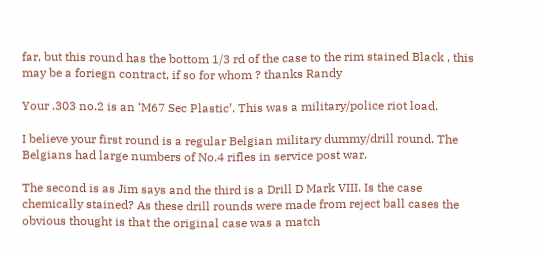far, but this round has the bottom 1/3 rd of the case to the rim stained Black , this may be a foriegn contract, if so for whom ? thanks Randy

Your .303 no.2 is an ‘M67 Sec Plastic’. This was a military/police riot load.

I believe your first round is a regular Belgian military dummy/drill round. The Belgians had large numbers of No.4 rifles in service post war.

The second is as Jim says and the third is a Drill D Mark VIII. Is the case chemically stained? As these drill rounds were made from reject ball cases the obvious thought is that the original case was a match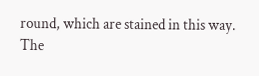round, which are stained in this way. The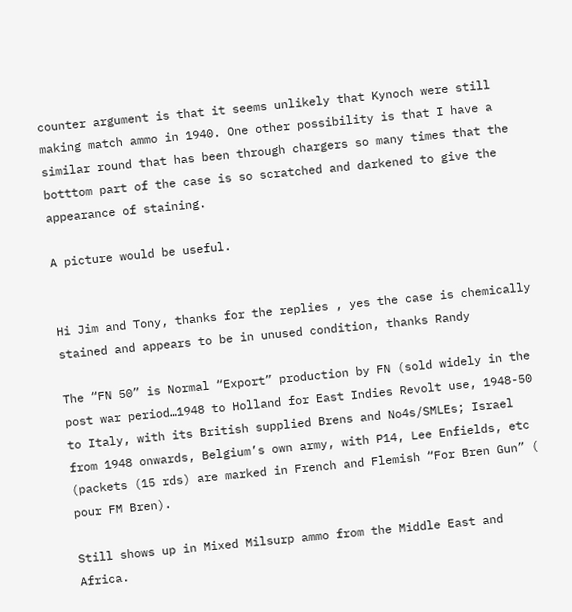counter argument is that it seems unlikely that Kynoch were still making match ammo in 1940. One other possibility is that I have a similar round that has been through chargers so many times that the botttom part of the case is so scratched and darkened to give the appearance of staining.

A picture would be useful.


Hi Jim and Tony, thanks for the replies , yes the case is chemically stained and appears to be in unused condition, thanks Randy

The “FN 50” is Normal “Export” production by FN (sold widely in the post war period…1948 to Holland for East Indies Revolt use, 1948-50 to Italy, with its British supplied Brens and No4s/SMLEs; Israel from 1948 onwards, Belgium’s own army, with P14, Lee Enfields, etc (packets (15 rds) are marked in French and Flemish “For Bren Gun” ( pour FM Bren).

Still shows up in Mixed Milsurp ammo from the Middle East and Africa.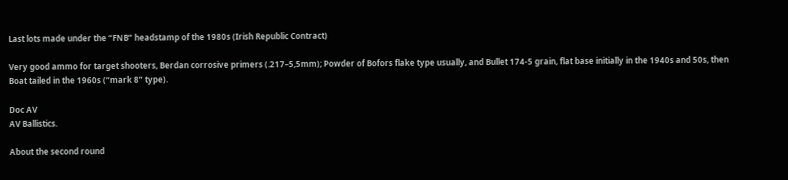Last lots made under the “FNB” headstamp of the 1980s (Irish Republic Contract)

Very good ammo for target shooters, Berdan corrosive primers (.217–5,5mm); Powder of Bofors flake type usually, and Bullet 174-5 grain, flat base initially in the 1940s and 50s, then Boat tailed in the 1960s (“mark 8” type).

Doc AV
AV Ballistics.

About the second round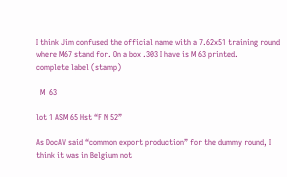I think Jim confused the official name with a 7.62x51 training round where M67 stand for. On a box .303 I have is M 63 printed.
complete label (stamp)

  M  63

lot 1 ASM 65 Hst “F N 52”

As DocAV said “common export production” for the dummy round, I think it was in Belgium not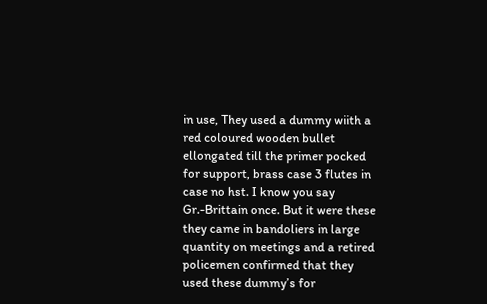in use, They used a dummy wiith a red coloured wooden bullet ellongated till the primer pocked for support, brass case 3 flutes in case no hst. I know you say Gr.-Brittain once. But it were these they came in bandoliers in large quantity on meetings and a retired policemen confirmed that they used these dummy’s for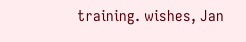training. wishes, Jan